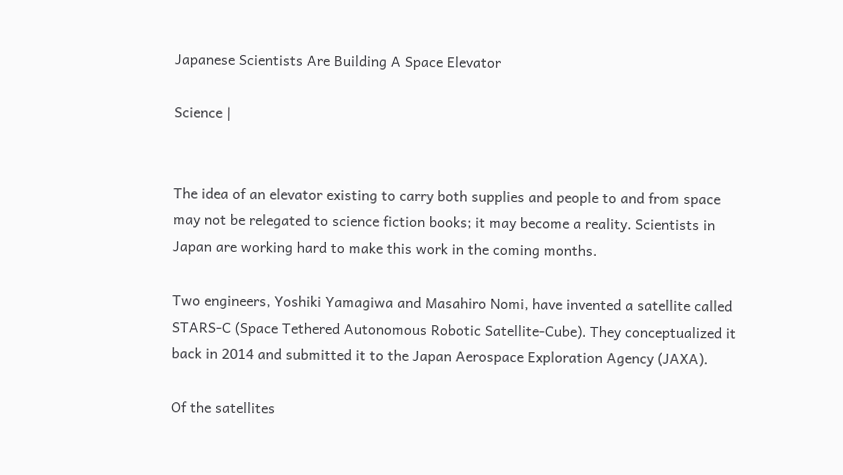Japanese Scientists Are Building A Space Elevator

Science |


The idea of an elevator existing to carry both supplies and people to and from space may not be relegated to science fiction books; it may become a reality. Scientists in Japan are working hard to make this work in the coming months.

Two engineers, Yoshiki Yamagiwa and Masahiro Nomi, have invented a satellite called STARS-C (Space Tethered Autonomous Robotic Satellite-Cube). They conceptualized it back in 2014 and submitted it to the Japan Aerospace Exploration Agency (JAXA).

Of the satellites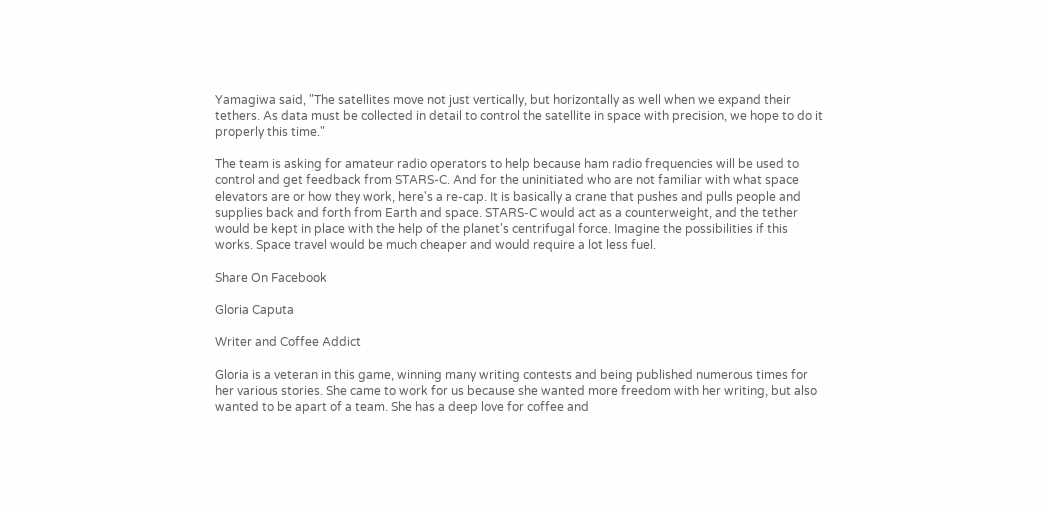Yamagiwa said, "The satellites move not just vertically, but horizontally as well when we expand their tethers. As data must be collected in detail to control the satellite in space with precision, we hope to do it properly this time."

The team is asking for amateur radio operators to help because ham radio frequencies will be used to control and get feedback from STARS-C. And for the uninitiated who are not familiar with what space elevators are or how they work, here's a re-cap. It is basically a crane that pushes and pulls people and supplies back and forth from Earth and space. STARS-C would act as a counterweight, and the tether would be kept in place with the help of the planet's centrifugal force. Imagine the possibilities if this works. Space travel would be much cheaper and would require a lot less fuel.

Share On Facebook

Gloria Caputa

Writer and Coffee Addict

Gloria is a veteran in this game, winning many writing contests and being published numerous times for her various stories. She came to work for us because she wanted more freedom with her writing, but also wanted to be apart of a team. She has a deep love for coffee and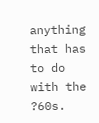anything that has to do with the ?60s.